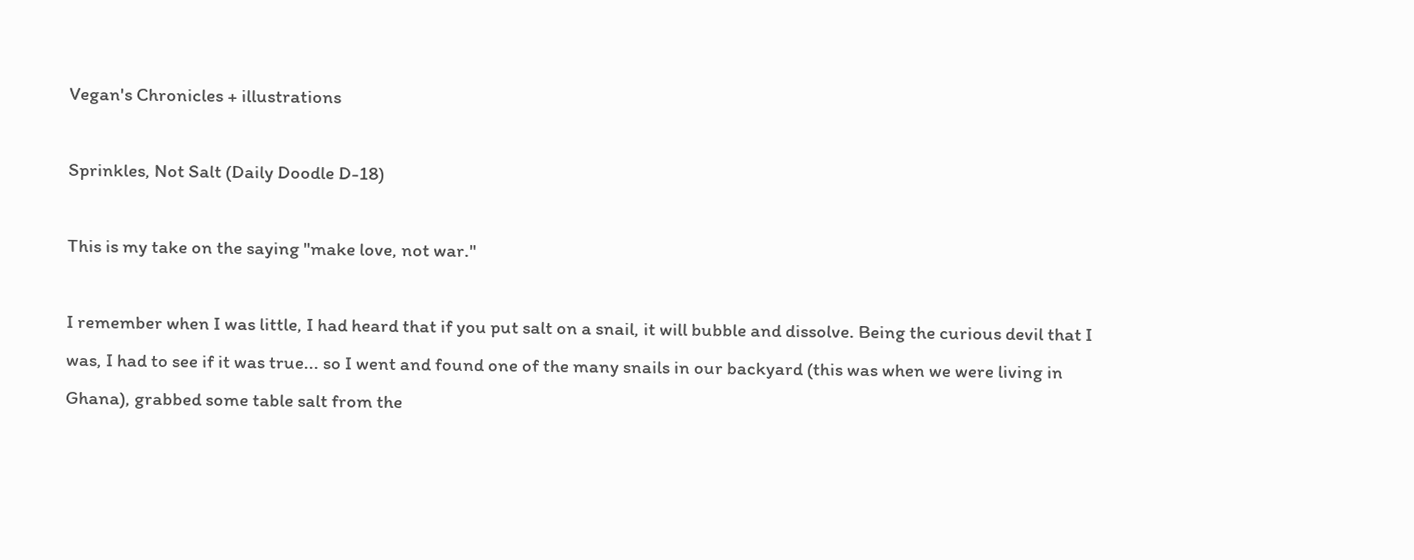Vegan's Chronicles + illustrations

Sprinkles, Not Salt (Daily Doodle D-18)

This is my take on the saying "make love, not war."

I remember when I was little, I had heard that if you put salt on a snail, it will bubble and dissolve. Being the curious devil that I was, I had to see if it was true... so I went and found one of the many snails in our backyard (this was when we were living in Ghana), grabbed some table salt from the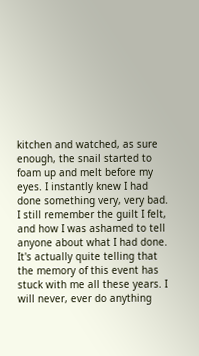kitchen and watched, as sure enough, the snail started to foam up and melt before my eyes. I instantly knew I had done something very, very bad. I still remember the guilt I felt, and how I was ashamed to tell anyone about what I had done. It's actually quite telling that the memory of this event has stuck with me all these years. I will never, ever do anything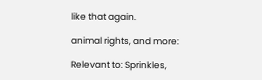like that again.

animal rights, and more:

Relevant to: Sprinkles,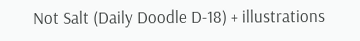Not Salt (Daily Doodle D-18) + illustrations